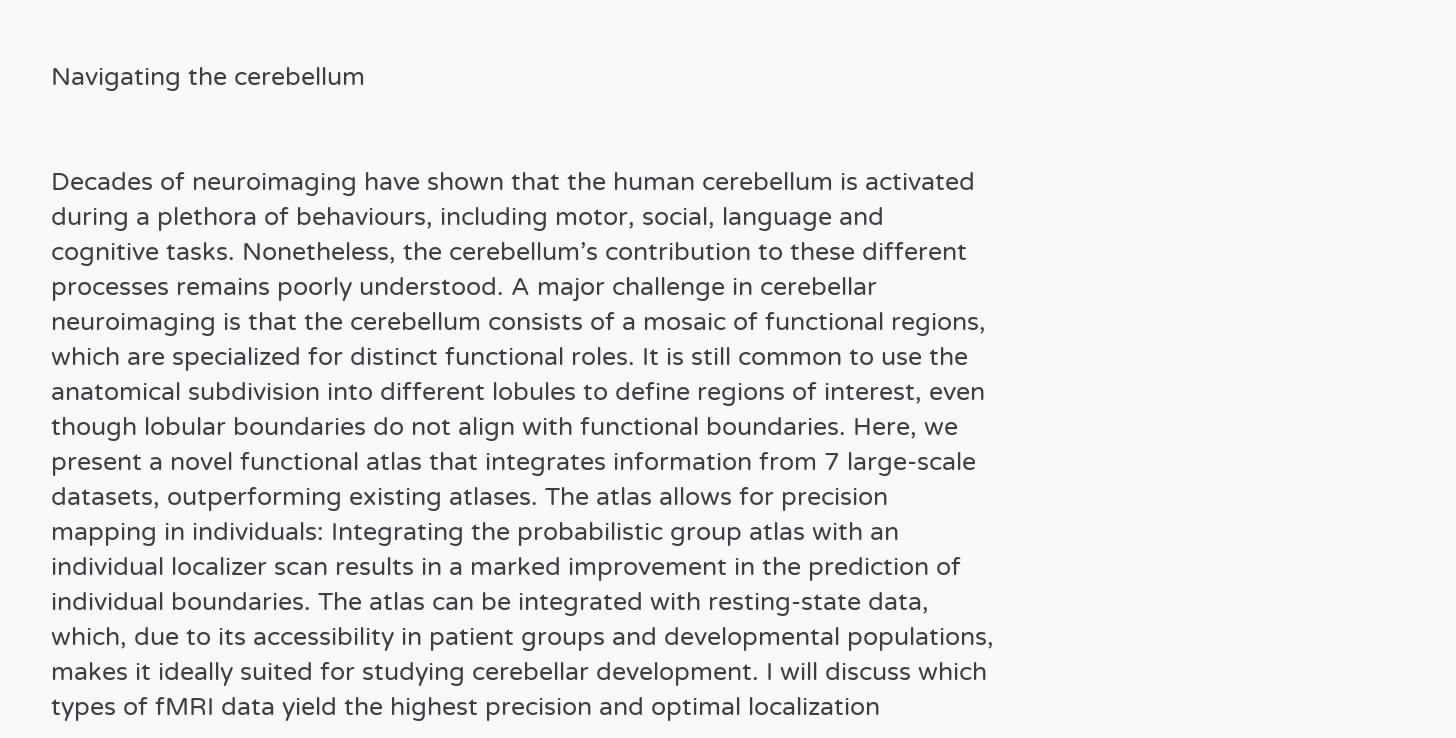Navigating the cerebellum


Decades of neuroimaging have shown that the human cerebellum is activated during a plethora of behaviours, including motor, social, language and cognitive tasks. Nonetheless, the cerebellum’s contribution to these different processes remains poorly understood. A major challenge in cerebellar neuroimaging is that the cerebellum consists of a mosaic of functional regions, which are specialized for distinct functional roles. It is still common to use the anatomical subdivision into different lobules to define regions of interest, even though lobular boundaries do not align with functional boundaries. Here, we present a novel functional atlas that integrates information from 7 large-scale datasets, outperforming existing atlases. The atlas allows for precision mapping in individuals: Integrating the probabilistic group atlas with an individual localizer scan results in a marked improvement in the prediction of individual boundaries. The atlas can be integrated with resting-state data, which, due to its accessibility in patient groups and developmental populations, makes it ideally suited for studying cerebellar development. I will discuss which types of fMRI data yield the highest precision and optimal localization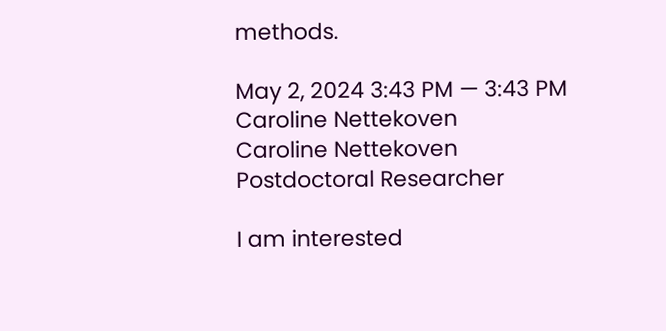methods.

May 2, 2024 3:43 PM — 3:43 PM
Caroline Nettekoven
Caroline Nettekoven
Postdoctoral Researcher

I am interested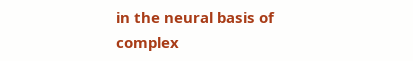in the neural basis of complex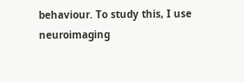behaviour. To study this, I use neuroimaging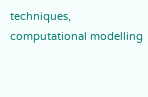techniques, computational modelling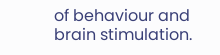of behaviour and brain stimulation.